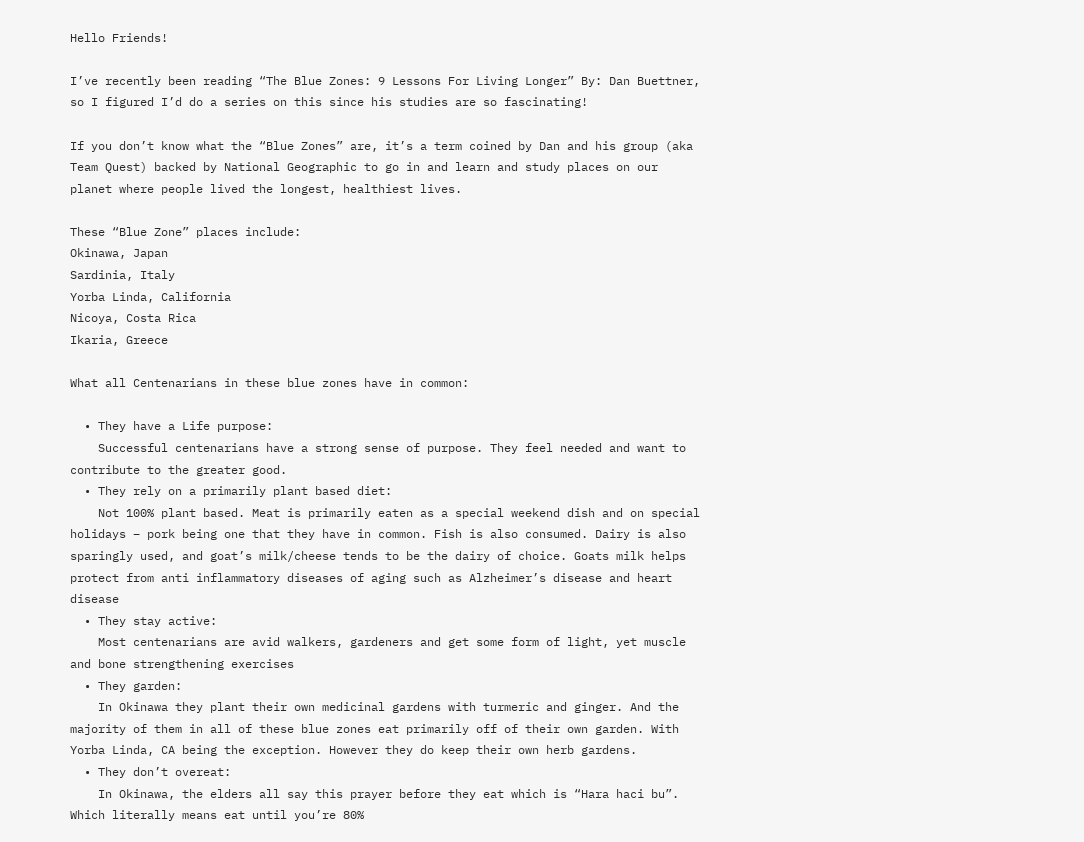Hello Friends!

I’ve recently been reading “The Blue Zones: 9 Lessons For Living Longer” By: Dan Buettner, so I figured I’d do a series on this since his studies are so fascinating!

If you don’t know what the “Blue Zones” are, it’s a term coined by Dan and his group (aka Team Quest) backed by National Geographic to go in and learn and study places on our planet where people lived the longest, healthiest lives.

These “Blue Zone” places include:
Okinawa, Japan
Sardinia, Italy
Yorba Linda, California
Nicoya, Costa Rica
Ikaria, Greece

What all Centenarians in these blue zones have in common:

  • They have a Life purpose:
    Successful centenarians have a strong sense of purpose. They feel needed and want to contribute to the greater good.
  • They rely on a primarily plant based diet:
    Not 100% plant based. Meat is primarily eaten as a special weekend dish and on special holidays – pork being one that they have in common. Fish is also consumed. Dairy is also sparingly used, and goat’s milk/cheese tends to be the dairy of choice. Goats milk helps protect from anti inflammatory diseases of aging such as Alzheimer’s disease and heart disease
  • They stay active:
    Most centenarians are avid walkers, gardeners and get some form of light, yet muscle and bone strengthening exercises
  • They garden:
    In Okinawa they plant their own medicinal gardens with turmeric and ginger. And the majority of them in all of these blue zones eat primarily off of their own garden. With Yorba Linda, CA being the exception. However they do keep their own herb gardens.
  • They don’t overeat:
    In Okinawa, the elders all say this prayer before they eat which is “Hara haci bu”. Which literally means eat until you’re 80%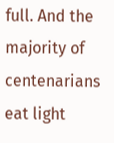full. And the majority of centenarians eat light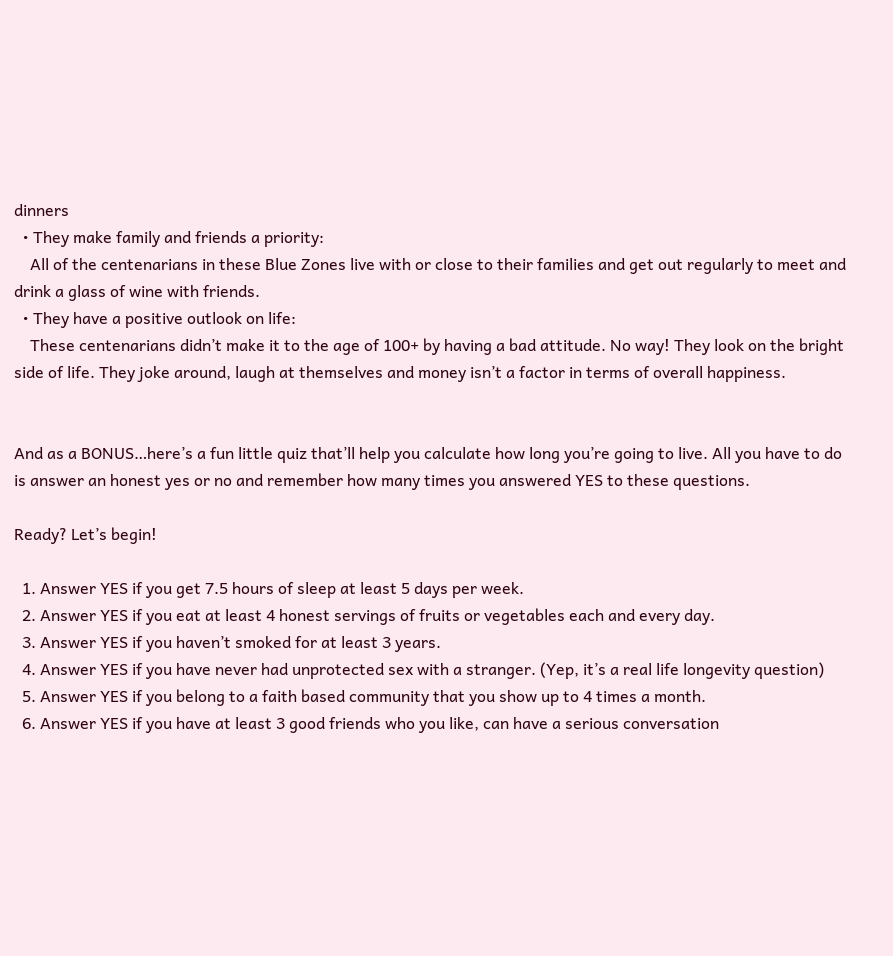dinners
  • They make family and friends a priority:
    All of the centenarians in these Blue Zones live with or close to their families and get out regularly to meet and drink a glass of wine with friends.
  • They have a positive outlook on life:
    These centenarians didn’t make it to the age of 100+ by having a bad attitude. No way! They look on the bright side of life. They joke around, laugh at themselves and money isn’t a factor in terms of overall happiness.


And as a BONUS…here’s a fun little quiz that’ll help you calculate how long you’re going to live. All you have to do is answer an honest yes or no and remember how many times you answered YES to these questions.

Ready? Let’s begin!

  1. Answer YES if you get 7.5 hours of sleep at least 5 days per week.
  2. Answer YES if you eat at least 4 honest servings of fruits or vegetables each and every day.
  3. Answer YES if you haven’t smoked for at least 3 years.
  4. Answer YES if you have never had unprotected sex with a stranger. (Yep, it’s a real life longevity question)
  5. Answer YES if you belong to a faith based community that you show up to 4 times a month.
  6. Answer YES if you have at least 3 good friends who you like, can have a serious conversation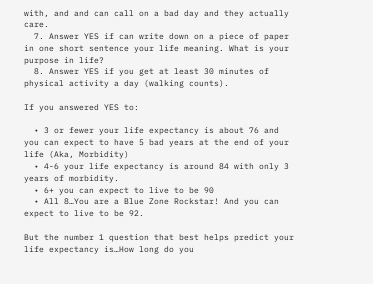with, and and can call on a bad day and they actually care.
  7. Answer YES if can write down on a piece of paper in one short sentence your life meaning. What is your purpose in life?
  8. Answer YES if you get at least 30 minutes of physical activity a day (walking counts).

If you answered YES to:

  • 3 or fewer your life expectancy is about 76 and you can expect to have 5 bad years at the end of your life (Aka, Morbidity)
  • 4-6 your life expectancy is around 84 with only 3 years of morbidity.
  • 6+ you can expect to live to be 90
  • All 8…You are a Blue Zone Rockstar! And you can expect to live to be 92.

But the number 1 question that best helps predict your life expectancy is…How long do you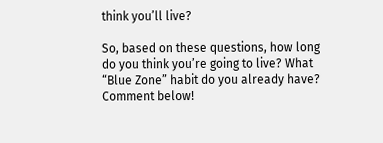think you’ll live?

So, based on these questions, how long do you think you’re going to live? What “Blue Zone” habit do you already have? Comment below!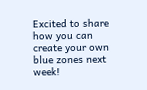Excited to share how you can create your own blue zones next week!